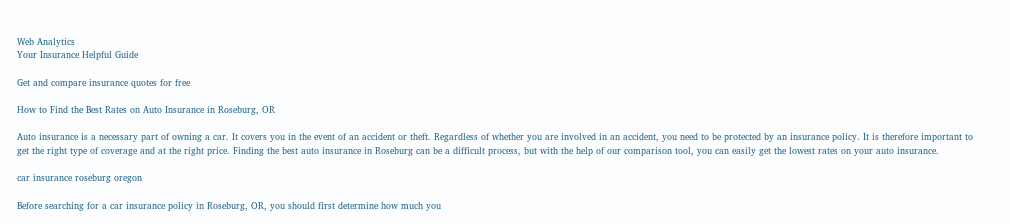Web Analytics
Your Insurance Helpful Guide

Get and compare insurance quotes for free

How to Find the Best Rates on Auto Insurance in Roseburg, OR

Auto insurance is a necessary part of owning a car. It covers you in the event of an accident or theft. Regardless of whether you are involved in an accident, you need to be protected by an insurance policy. It is therefore important to get the right type of coverage and at the right price. Finding the best auto insurance in Roseburg can be a difficult process, but with the help of our comparison tool, you can easily get the lowest rates on your auto insurance.

car insurance roseburg oregon

Before searching for a car insurance policy in Roseburg, OR, you should first determine how much you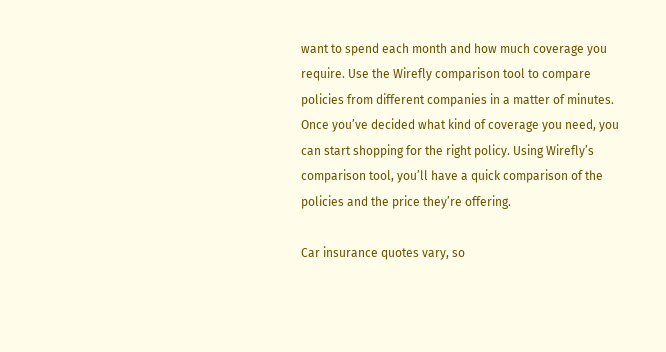want to spend each month and how much coverage you require. Use the Wirefly comparison tool to compare policies from different companies in a matter of minutes. Once you’ve decided what kind of coverage you need, you can start shopping for the right policy. Using Wirefly’s comparison tool, you’ll have a quick comparison of the policies and the price they’re offering.

Car insurance quotes vary, so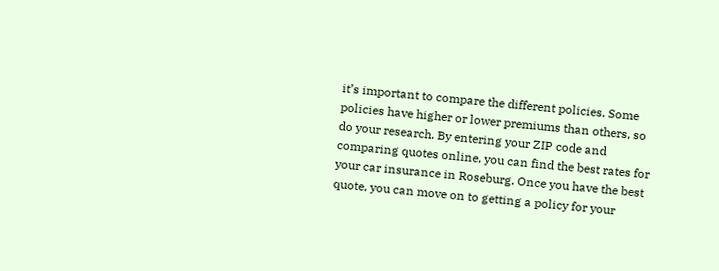it’s important to compare the different policies. Some policies have higher or lower premiums than others, so do your research. By entering your ZIP code and comparing quotes online, you can find the best rates for your car insurance in Roseburg. Once you have the best quote, you can move on to getting a policy for your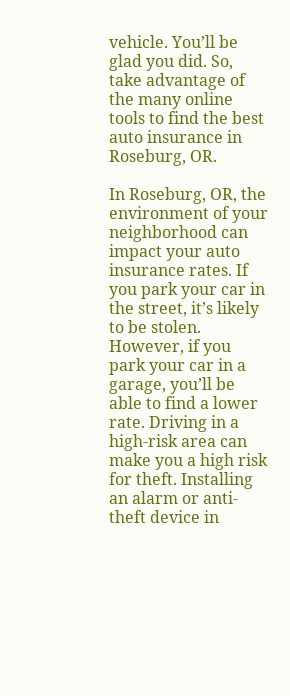vehicle. You’ll be glad you did. So, take advantage of the many online tools to find the best auto insurance in Roseburg, OR.

In Roseburg, OR, the environment of your neighborhood can impact your auto insurance rates. If you park your car in the street, it’s likely to be stolen. However, if you park your car in a garage, you’ll be able to find a lower rate. Driving in a high-risk area can make you a high risk for theft. Installing an alarm or anti-theft device in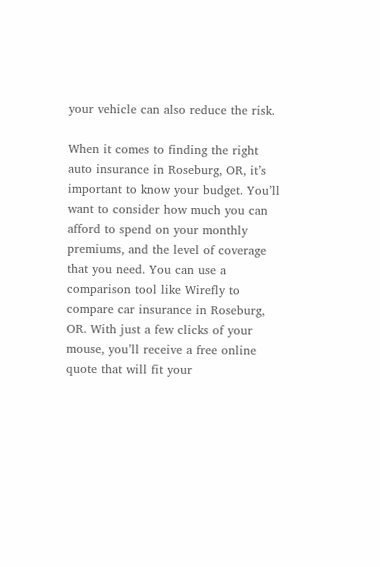your vehicle can also reduce the risk.

When it comes to finding the right auto insurance in Roseburg, OR, it’s important to know your budget. You’ll want to consider how much you can afford to spend on your monthly premiums, and the level of coverage that you need. You can use a comparison tool like Wirefly to compare car insurance in Roseburg, OR. With just a few clicks of your mouse, you’ll receive a free online quote that will fit your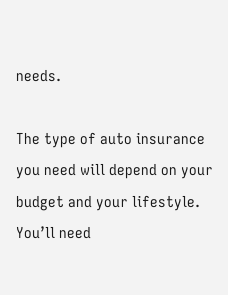needs.

The type of auto insurance you need will depend on your budget and your lifestyle. You’ll need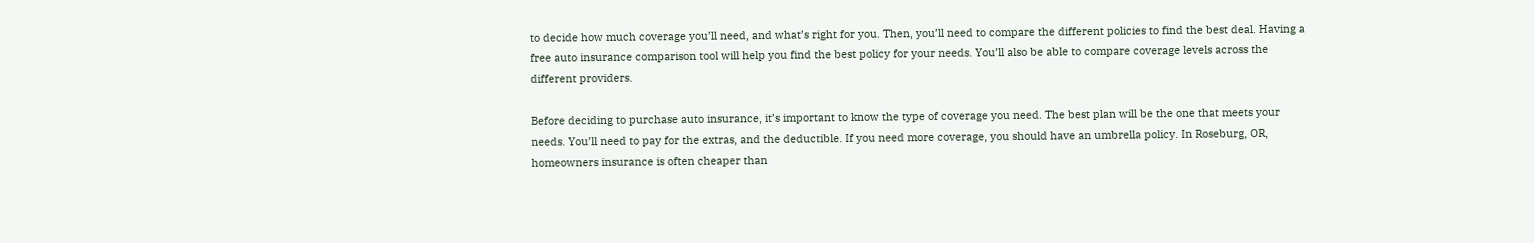to decide how much coverage you’ll need, and what’s right for you. Then, you’ll need to compare the different policies to find the best deal. Having a free auto insurance comparison tool will help you find the best policy for your needs. You’ll also be able to compare coverage levels across the different providers.

Before deciding to purchase auto insurance, it’s important to know the type of coverage you need. The best plan will be the one that meets your needs. You’ll need to pay for the extras, and the deductible. If you need more coverage, you should have an umbrella policy. In Roseburg, OR, homeowners insurance is often cheaper than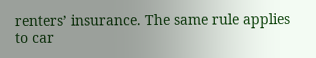renters’ insurance. The same rule applies to car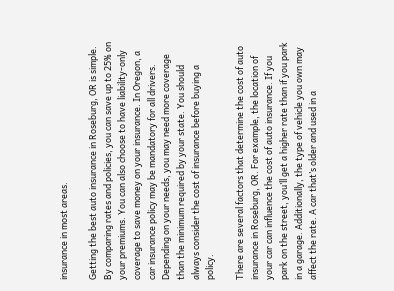insurance in most areas.

Getting the best auto insurance in Roseburg, OR is simple. By comparing rates and policies, you can save up to 25% on your premiums. You can also choose to have liability-only coverage to save money on your insurance. In Oregon, a car insurance policy may be mandatory for all drivers. Depending on your needs, you may need more coverage than the minimum required by your state. You should always consider the cost of insurance before buying a policy.

There are several factors that determine the cost of auto insurance in Roseburg, OR. For example, the location of your car can influence the cost of auto insurance. If you park on the street, you’ll get a higher rate than if you park in a garage. Additionally, the type of vehicle you own may affect the rate. A car that’s older and used in a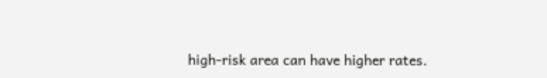high-risk area can have higher rates.